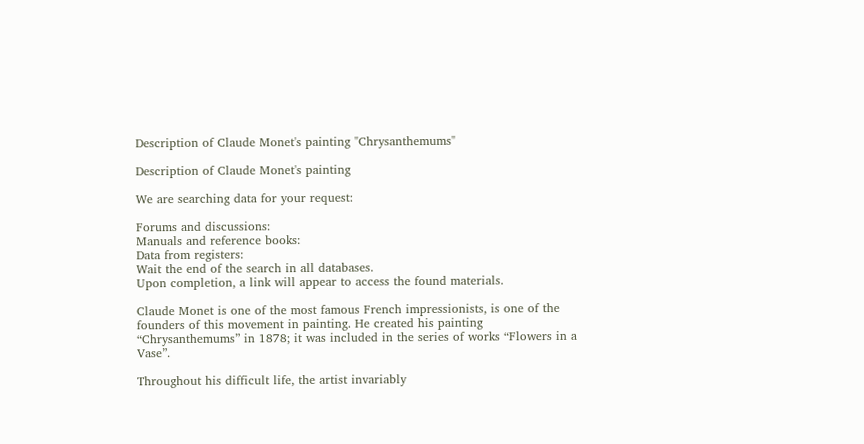Description of Claude Monet's painting "Chrysanthemums"

Description of Claude Monet's painting

We are searching data for your request:

Forums and discussions:
Manuals and reference books:
Data from registers:
Wait the end of the search in all databases.
Upon completion, a link will appear to access the found materials.

Claude Monet is one of the most famous French impressionists, is one of the founders of this movement in painting. He created his painting “Chrysanthemums” in 1878; it was included in the series of works “Flowers in a Vase”.

Throughout his difficult life, the artist invariably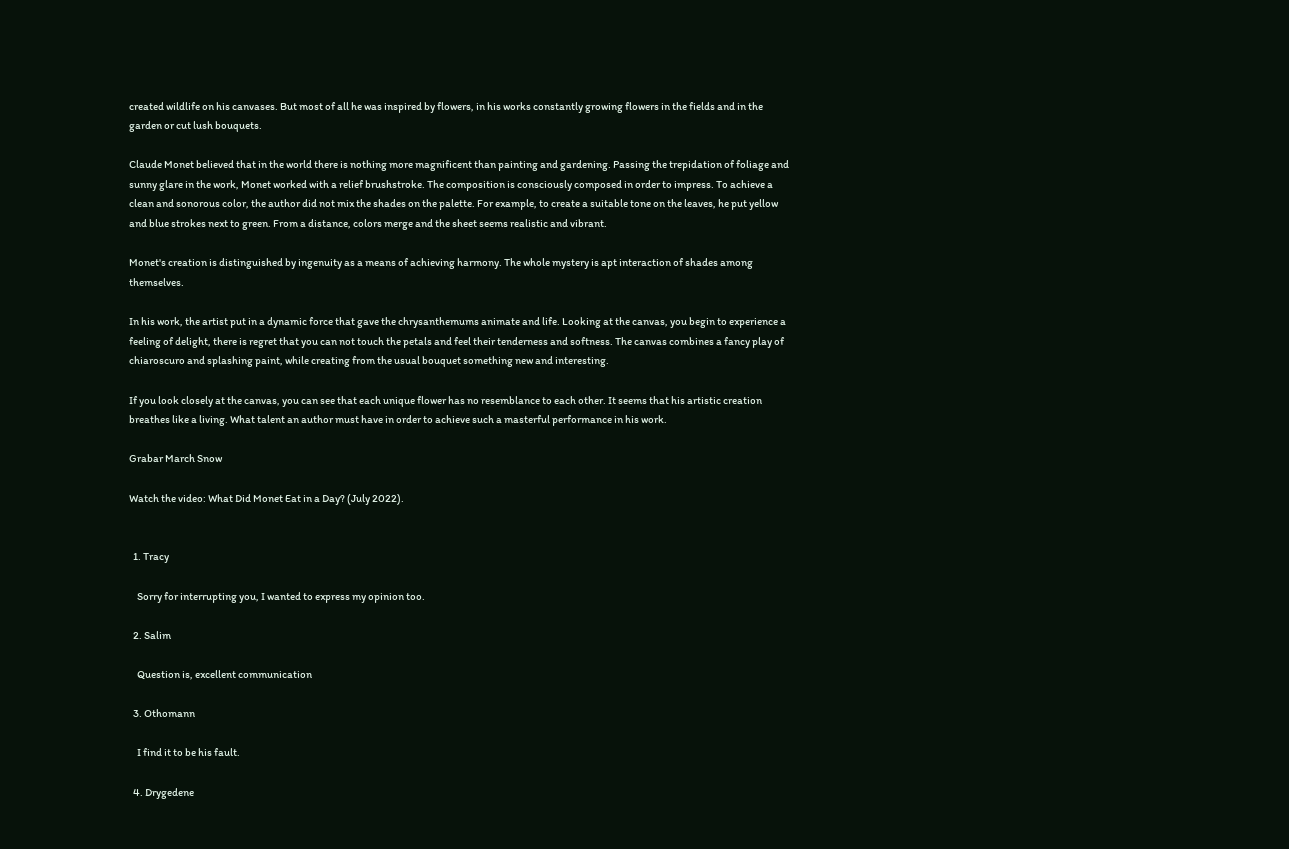created wildlife on his canvases. But most of all he was inspired by flowers, in his works constantly growing flowers in the fields and in the garden or cut lush bouquets.

Claude Monet believed that in the world there is nothing more magnificent than painting and gardening. Passing the trepidation of foliage and sunny glare in the work, Monet worked with a relief brushstroke. The composition is consciously composed in order to impress. To achieve a clean and sonorous color, the author did not mix the shades on the palette. For example, to create a suitable tone on the leaves, he put yellow and blue strokes next to green. From a distance, colors merge and the sheet seems realistic and vibrant.

Monet's creation is distinguished by ingenuity as a means of achieving harmony. The whole mystery is apt interaction of shades among themselves.

In his work, the artist put in a dynamic force that gave the chrysanthemums animate and life. Looking at the canvas, you begin to experience a feeling of delight, there is regret that you can not touch the petals and feel their tenderness and softness. The canvas combines a fancy play of chiaroscuro and splashing paint, while creating from the usual bouquet something new and interesting.

If you look closely at the canvas, you can see that each unique flower has no resemblance to each other. It seems that his artistic creation breathes like a living. What talent an author must have in order to achieve such a masterful performance in his work.

Grabar March Snow

Watch the video: What Did Monet Eat in a Day? (July 2022).


  1. Tracy

    Sorry for interrupting you, I wanted to express my opinion too.

  2. Salim

    Question is, excellent communication

  3. Othomann

    I find it to be his fault.

  4. Drygedene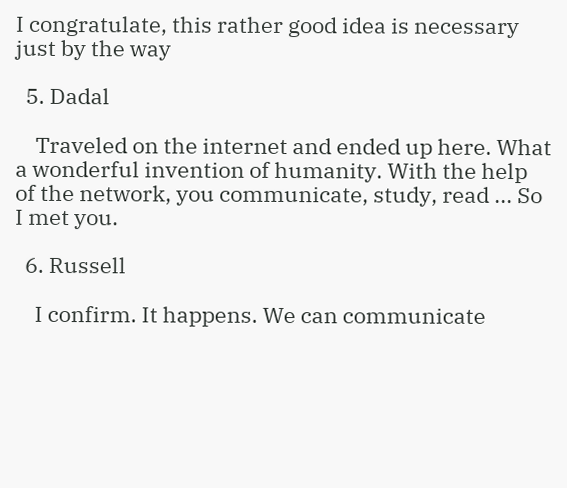I congratulate, this rather good idea is necessary just by the way

  5. Dadal

    Traveled on the internet and ended up here. What a wonderful invention of humanity. With the help of the network, you communicate, study, read ... So I met you.

  6. Russell

    I confirm. It happens. We can communicate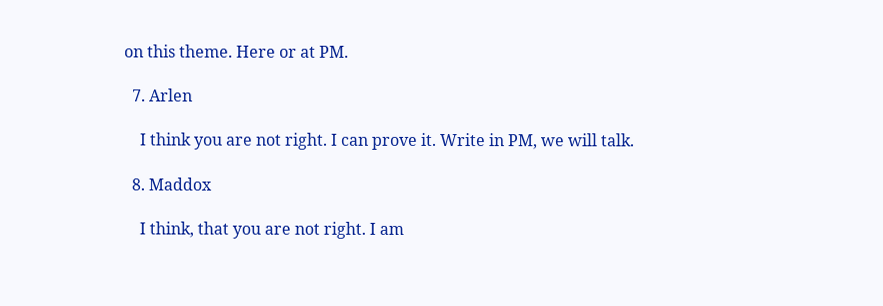on this theme. Here or at PM.

  7. Arlen

    I think you are not right. I can prove it. Write in PM, we will talk.

  8. Maddox

    I think, that you are not right. I am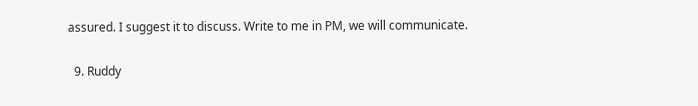assured. I suggest it to discuss. Write to me in PM, we will communicate.

  9. Ruddy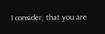I consider, that you are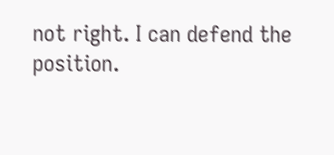not right. I can defend the position.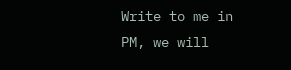Write to me in PM, we will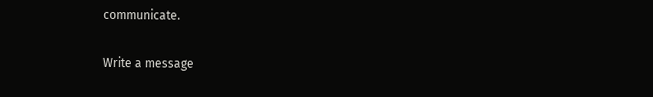communicate.

Write a message